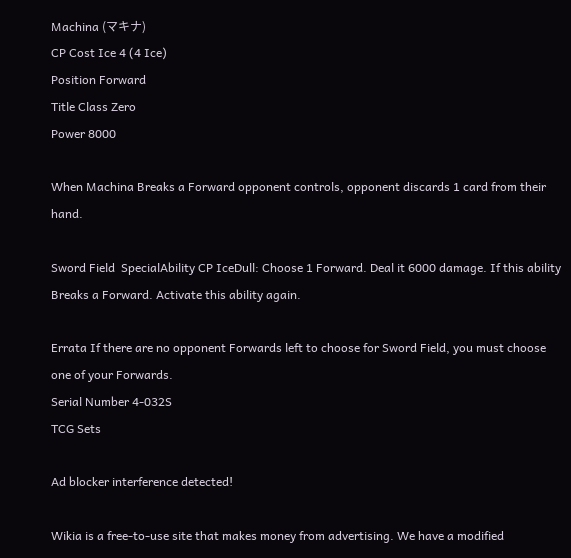Machina (マキナ)
CP Cost Ice 4 (4 Ice)
Position Forward
Title Class Zero
Power 8000

When Machina Breaks a Forward opponent controls, opponent discards 1 card from their hand.

Sword Field  SpecialAbility CP IceDull: Choose 1 Forward. Deal it 6000 damage. If this ability Breaks a Forward. Activate this ability again.

Errata If there are no opponent Forwards left to choose for Sword Field, you must choose one of your Forwards.
Serial Number 4-032S
TCG Sets

Ad blocker interference detected!

Wikia is a free-to-use site that makes money from advertising. We have a modified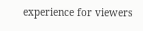experience for viewers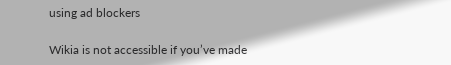using ad blockers

Wikia is not accessible if you’ve made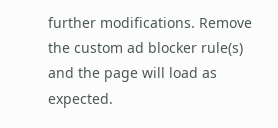further modifications. Remove the custom ad blocker rule(s) and the page will load as expected.